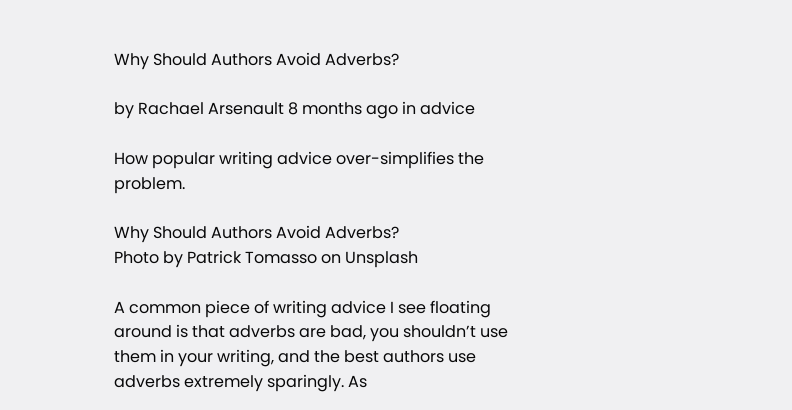Why Should Authors Avoid Adverbs?

by Rachael Arsenault 8 months ago in advice

How popular writing advice over-simplifies the problem.

Why Should Authors Avoid Adverbs?
Photo by Patrick Tomasso on Unsplash

A common piece of writing advice I see floating around is that adverbs are bad, you shouldn’t use them in your writing, and the best authors use adverbs extremely sparingly. As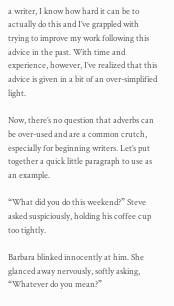a writer, I know how hard it can be to actually do this and I’ve grappled with trying to improve my work following this advice in the past. With time and experience, however, I’ve realized that this advice is given in a bit of an over-simplified light.

Now, there’s no question that adverbs can be over-used and are a common crutch, especially for beginning writers. Let’s put together a quick little paragraph to use as an example.

“What did you do this weekend?” Steve asked suspiciously, holding his coffee cup too tightly.

Barbara blinked innocently at him. She glanced away nervously, softly asking, “Whatever do you mean?”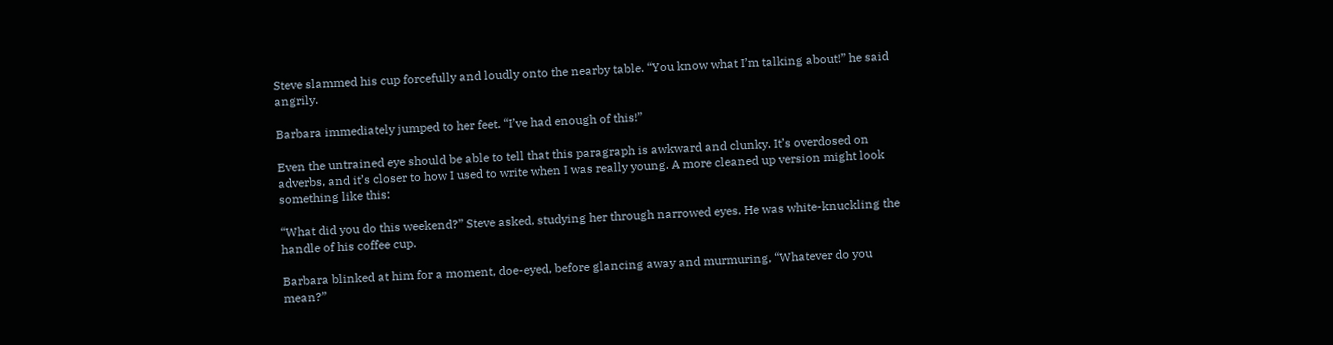Steve slammed his cup forcefully and loudly onto the nearby table. “You know what I’m talking about!” he said angrily.

Barbara immediately jumped to her feet. “I’ve had enough of this!”

Even the untrained eye should be able to tell that this paragraph is awkward and clunky. It’s overdosed on adverbs, and it’s closer to how I used to write when I was really young. A more cleaned up version might look something like this:

“What did you do this weekend?” Steve asked, studying her through narrowed eyes. He was white-knuckling the handle of his coffee cup.

Barbara blinked at him for a moment, doe-eyed, before glancing away and murmuring, “Whatever do you mean?”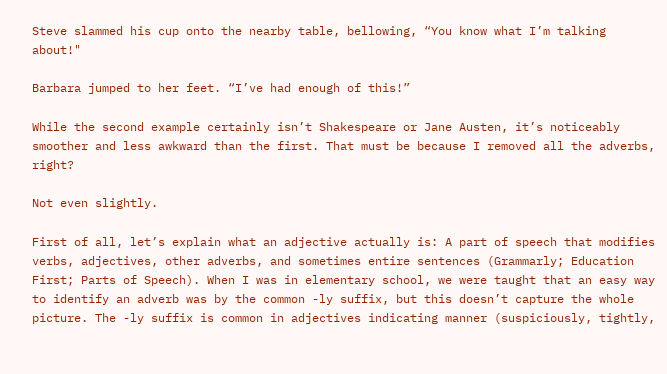Steve slammed his cup onto the nearby table, bellowing, “You know what I’m talking about!"

Barbara jumped to her feet. “I’ve had enough of this!”

While the second example certainly isn’t Shakespeare or Jane Austen, it’s noticeably smoother and less awkward than the first. That must be because I removed all the adverbs, right?

Not even slightly.

First of all, let’s explain what an adjective actually is: A part of speech that modifies verbs, adjectives, other adverbs, and sometimes entire sentences (Grammarly; Education First; Parts of Speech). When I was in elementary school, we were taught that an easy way to identify an adverb was by the common -ly suffix, but this doesn’t capture the whole picture. The -ly suffix is common in adjectives indicating manner (suspiciously, tightly,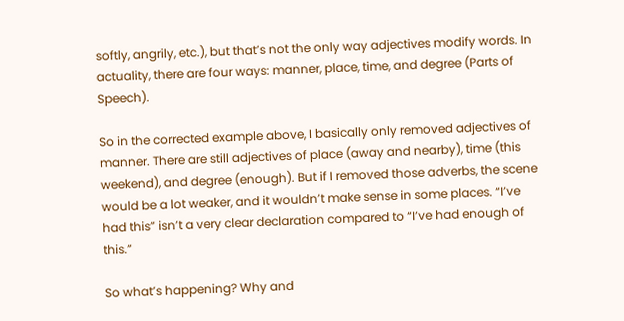softly, angrily, etc.), but that’s not the only way adjectives modify words. In actuality, there are four ways: manner, place, time, and degree (Parts of Speech).

So in the corrected example above, I basically only removed adjectives of manner. There are still adjectives of place (away and nearby), time (this weekend), and degree (enough). But if I removed those adverbs, the scene would be a lot weaker, and it wouldn’t make sense in some places. “I’ve had this” isn’t a very clear declaration compared to “I’ve had enough of this.”

So what’s happening? Why and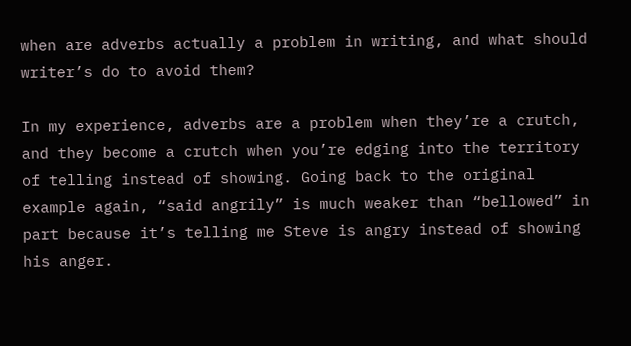when are adverbs actually a problem in writing, and what should writer’s do to avoid them?

In my experience, adverbs are a problem when they’re a crutch, and they become a crutch when you’re edging into the territory of telling instead of showing. Going back to the original example again, “said angrily” is much weaker than “bellowed” in part because it’s telling me Steve is angry instead of showing his anger.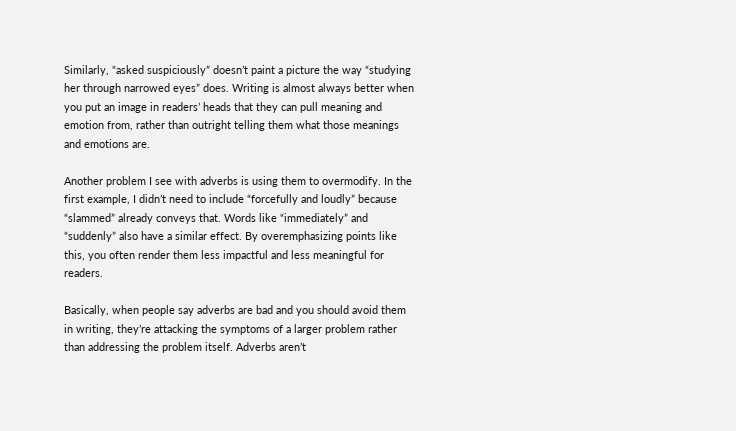Similarly, “asked suspiciously” doesn’t paint a picture the way “studying her through narrowed eyes” does. Writing is almost always better when you put an image in readers’ heads that they can pull meaning and emotion from, rather than outright telling them what those meanings and emotions are.

Another problem I see with adverbs is using them to overmodify. In the first example, I didn’t need to include “forcefully and loudly” because “slammed” already conveys that. Words like “immediately” and “suddenly” also have a similar effect. By overemphasizing points like this, you often render them less impactful and less meaningful for readers.

Basically, when people say adverbs are bad and you should avoid them in writing, they’re attacking the symptoms of a larger problem rather than addressing the problem itself. Adverbs aren’t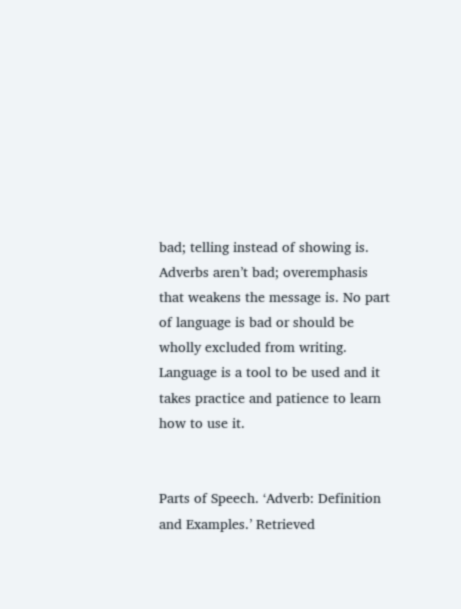bad; telling instead of showing is. Adverbs aren’t bad; overemphasis that weakens the message is. No part of language is bad or should be wholly excluded from writing. Language is a tool to be used and it takes practice and patience to learn how to use it.


Parts of Speech. ‘Adverb: Definition and Examples.’ Retrieved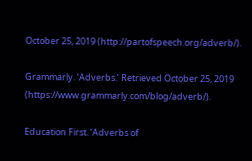October 25, 2019 (http://partofspeech.org/adverb/).

Grammarly. ‘Adverbs.’ Retrieved October 25, 2019 (https://www.grammarly.com/blog/adverb/).

Education First. ‘Adverbs of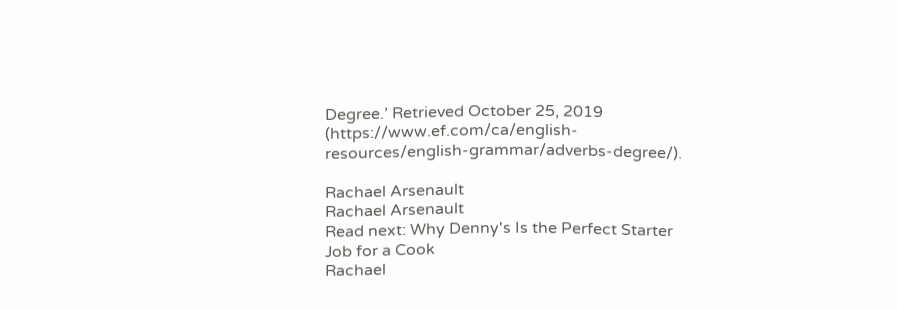Degree.’ Retrieved October 25, 2019 (https://www.ef.com/ca/english-resources/english-grammar/adverbs-degree/).

Rachael Arsenault
Rachael Arsenault
Read next: Why Denny's Is the Perfect Starter Job for a Cook
Rachael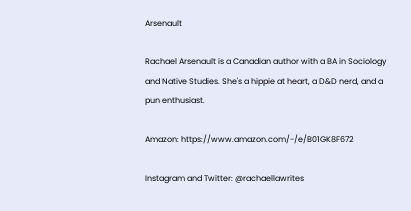Arsenault

Rachael Arsenault is a Canadian author with a BA in Sociology and Native Studies. She's a hippie at heart, a D&D nerd, and a pun enthusiast.

Amazon: https://www.amazon.com/-/e/B01GK8F672

Instagram and Twitter: @rachaellawrites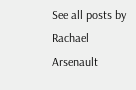See all posts by Rachael Arsenault